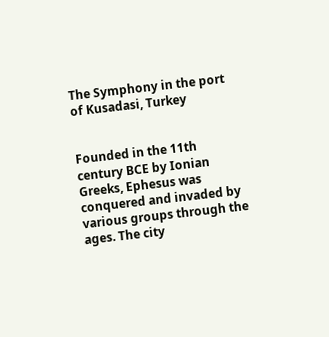The Symphony in the port of Kusadasi, Turkey


Founded in the 11th century BCE by Ionian Greeks, Ephesus was conquered and invaded by various groups through the ages. The city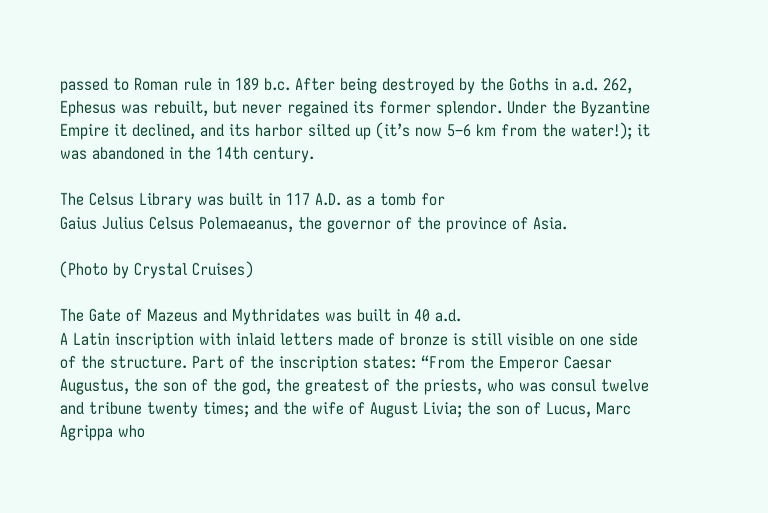passed to Roman rule in 189 b.c. After being destroyed by the Goths in a.d. 262, Ephesus was rebuilt, but never regained its former splendor. Under the Byzantine Empire it declined, and its harbor silted up (it’s now 5–6 km from the water!); it was abandoned in the 14th century.

The Celsus Library was built in 117 A.D. as a tomb for
Gaius Julius Celsus Polemaeanus, the governor of the province of Asia.

(Photo by Crystal Cruises)

The Gate of Mazeus and Mythridates was built in 40 a.d.
A Latin inscription with inlaid letters made of bronze is still visible on one side of the structure. Part of the inscription states: “From the Emperor Caesar Augustus, the son of the god, the greatest of the priests, who was consul twelve and tribune twenty times; and the wife of August Livia; the son of Lucus, Marc Agrippa who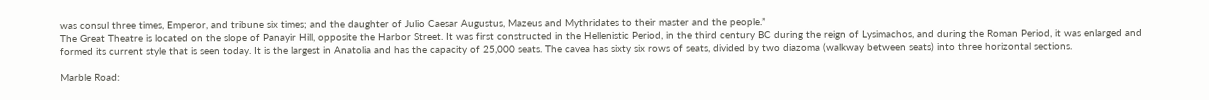was consul three times, Emperor, and tribune six times; and the daughter of Julio Caesar Augustus, Mazeus and Mythridates to their master and the people.”
The Great Theatre is located on the slope of Panayir Hill, opposite the Harbor Street. It was first constructed in the Hellenistic Period, in the third century BC during the reign of Lysimachos, and during the Roman Period, it was enlarged and formed its current style that is seen today. It is the largest in Anatolia and has the capacity of 25,000 seats. The cavea has sixty six rows of seats, divided by two diazoma (walkway between seats) into three horizontal sections.

Marble Road: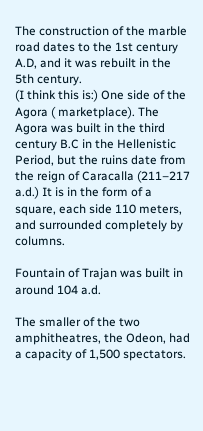The construction of the marble road dates to the 1st century A.D, and it was rebuilt in the 5th century.
(I think this is:) One side of the Agora ( marketplace). The Agora was built in the third century B.C in the Hellenistic Period, but the ruins date from the reign of Caracalla (211–217 a.d.) It is in the form of a square, each side 110 meters, and surrounded completely by columns.

Fountain of Trajan was built in around 104 a.d.

The smaller of the two amphitheatres, the Odeon, had a capacity of 1,500 spectators.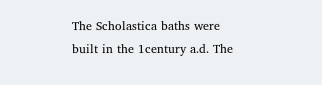The Scholastica baths were built in the 1century a.d. The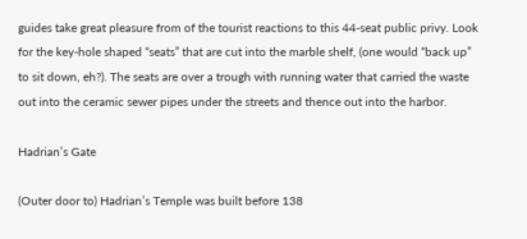guides take great pleasure from of the tourist reactions to this 44-seat public privy. Look for the key-hole shaped “seats” that are cut into the marble shelf, (one would “back up” to sit down, eh?). The seats are over a trough with running water that carried the waste out into the ceramic sewer pipes under the streets and thence out into the harbor.

Hadrian’s Gate

(Outer door to) Hadrian’s Temple was built before 138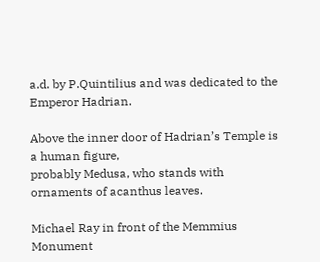a.d. by P.Quintilius and was dedicated to the Emperor Hadrian.

Above the inner door of Hadrian’s Temple is a human figure,
probably Medusa, who stands with ornaments of acanthus leaves.

Michael Ray in front of the Memmius Monument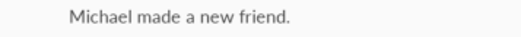Michael made a new friend.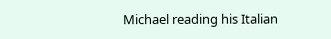Michael reading his Italian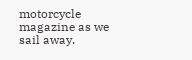motorcycle magazine as we sail away.